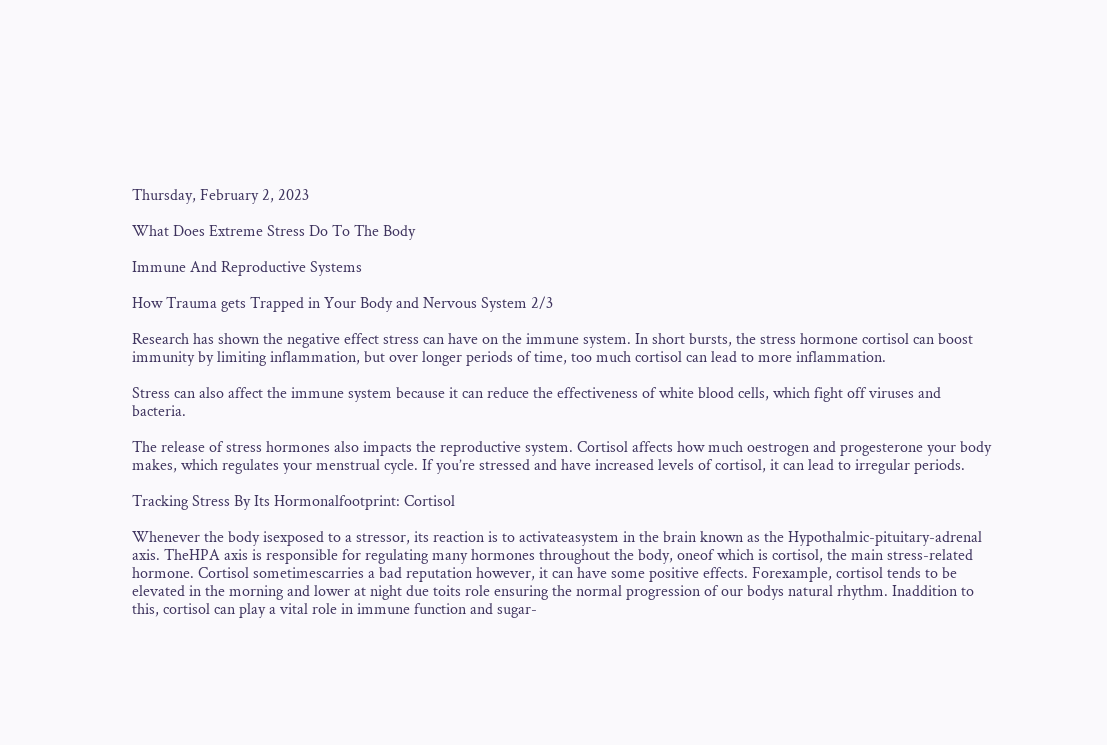Thursday, February 2, 2023

What Does Extreme Stress Do To The Body

Immune And Reproductive Systems

How Trauma gets Trapped in Your Body and Nervous System 2/3

Research has shown the negative effect stress can have on the immune system. In short bursts, the stress hormone cortisol can boost immunity by limiting inflammation, but over longer periods of time, too much cortisol can lead to more inflammation.

Stress can also affect the immune system because it can reduce the effectiveness of white blood cells, which fight off viruses and bacteria.

The release of stress hormones also impacts the reproductive system. Cortisol affects how much oestrogen and progesterone your body makes, which regulates your menstrual cycle. If you’re stressed and have increased levels of cortisol, it can lead to irregular periods.

Tracking Stress By Its Hormonalfootprint: Cortisol

Whenever the body isexposed to a stressor, its reaction is to activateasystem in the brain known as the Hypothalmic-pituitary-adrenal axis. TheHPA axis is responsible for regulating many hormones throughout the body, oneof which is cortisol, the main stress-related hormone. Cortisol sometimescarries a bad reputation however, it can have some positive effects. Forexample, cortisol tends to be elevated in the morning and lower at night due toits role ensuring the normal progression of our bodys natural rhythm. Inaddition to this, cortisol can play a vital role in immune function and sugar-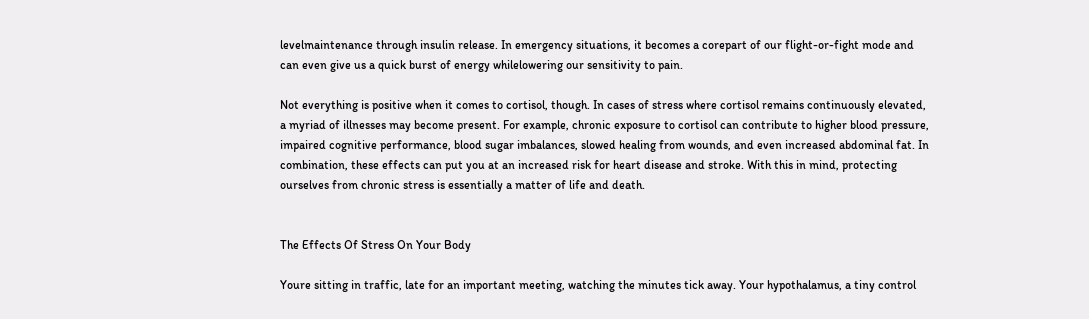levelmaintenance through insulin release. In emergency situations, it becomes a corepart of our flight-or-fight mode and can even give us a quick burst of energy whilelowering our sensitivity to pain.

Not everything is positive when it comes to cortisol, though. In cases of stress where cortisol remains continuously elevated, a myriad of illnesses may become present. For example, chronic exposure to cortisol can contribute to higher blood pressure, impaired cognitive performance, blood sugar imbalances, slowed healing from wounds, and even increased abdominal fat. In combination, these effects can put you at an increased risk for heart disease and stroke. With this in mind, protecting ourselves from chronic stress is essentially a matter of life and death.


The Effects Of Stress On Your Body

Youre sitting in traffic, late for an important meeting, watching the minutes tick away. Your hypothalamus, a tiny control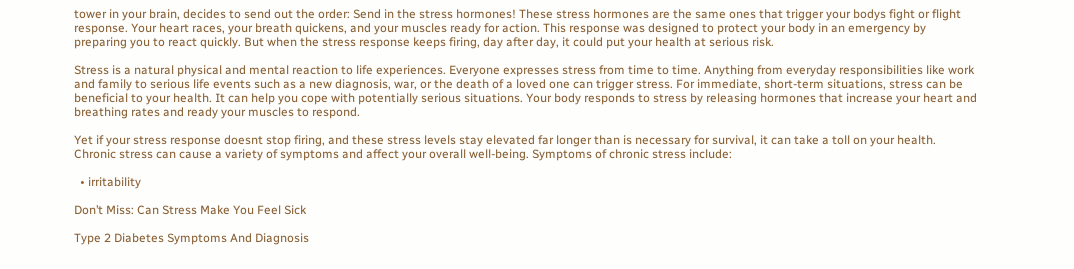tower in your brain, decides to send out the order: Send in the stress hormones! These stress hormones are the same ones that trigger your bodys fight or flight response. Your heart races, your breath quickens, and your muscles ready for action. This response was designed to protect your body in an emergency by preparing you to react quickly. But when the stress response keeps firing, day after day, it could put your health at serious risk.

Stress is a natural physical and mental reaction to life experiences. Everyone expresses stress from time to time. Anything from everyday responsibilities like work and family to serious life events such as a new diagnosis, war, or the death of a loved one can trigger stress. For immediate, short-term situations, stress can be beneficial to your health. It can help you cope with potentially serious situations. Your body responds to stress by releasing hormones that increase your heart and breathing rates and ready your muscles to respond.

Yet if your stress response doesnt stop firing, and these stress levels stay elevated far longer than is necessary for survival, it can take a toll on your health. Chronic stress can cause a variety of symptoms and affect your overall well-being. Symptoms of chronic stress include:

  • irritability

Don’t Miss: Can Stress Make You Feel Sick

Type 2 Diabetes Symptoms And Diagnosis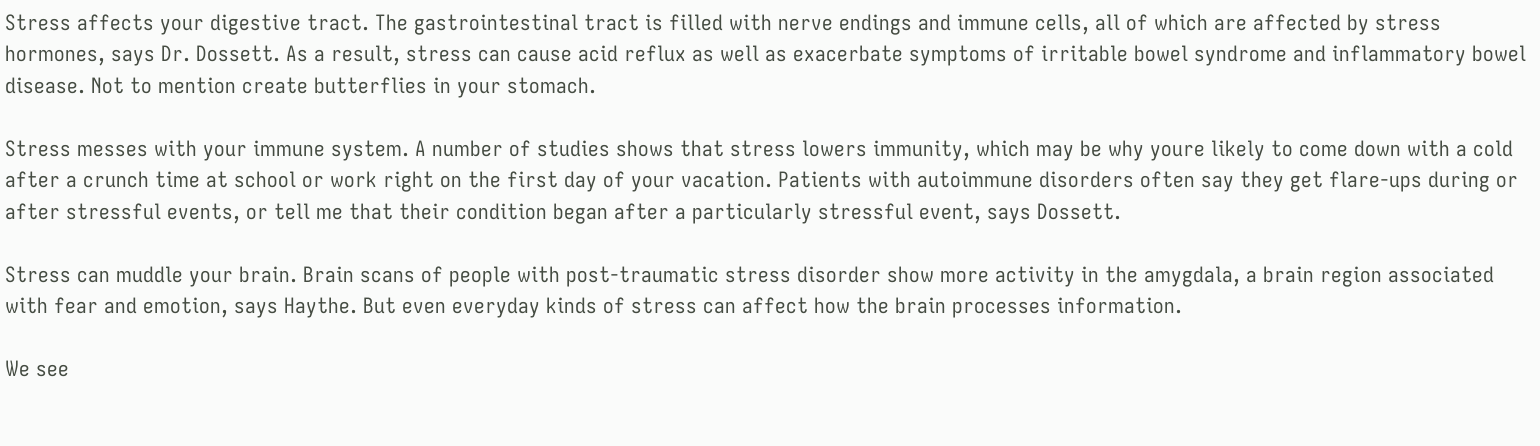Stress affects your digestive tract. The gastrointestinal tract is filled with nerve endings and immune cells, all of which are affected by stress hormones, says Dr. Dossett. As a result, stress can cause acid reflux as well as exacerbate symptoms of irritable bowel syndrome and inflammatory bowel disease. Not to mention create butterflies in your stomach.

Stress messes with your immune system. A number of studies shows that stress lowers immunity, which may be why youre likely to come down with a cold after a crunch time at school or work right on the first day of your vacation. Patients with autoimmune disorders often say they get flare-ups during or after stressful events, or tell me that their condition began after a particularly stressful event, says Dossett.

Stress can muddle your brain. Brain scans of people with post-traumatic stress disorder show more activity in the amygdala, a brain region associated with fear and emotion, says Haythe. But even everyday kinds of stress can affect how the brain processes information.

We see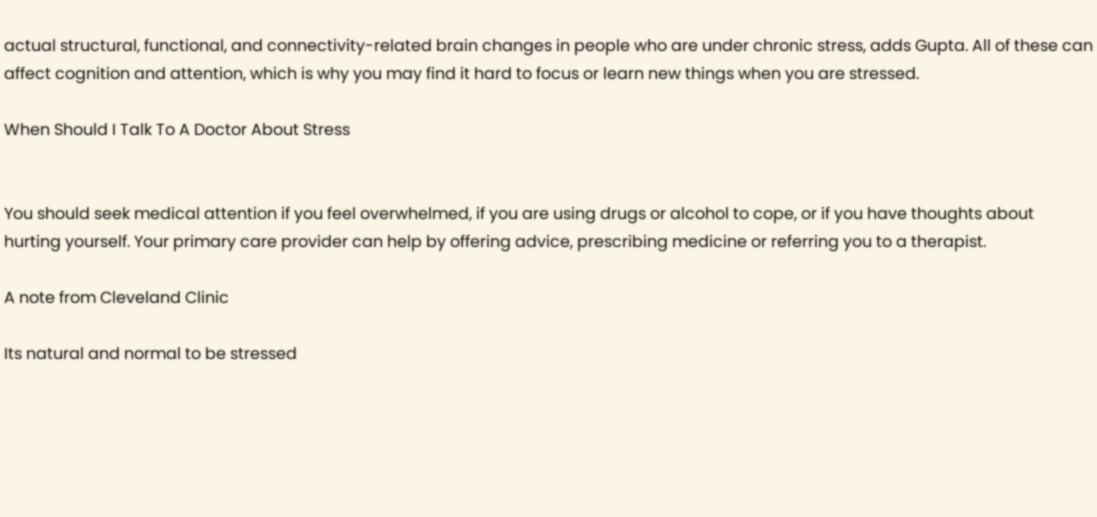actual structural, functional, and connectivity-related brain changes in people who are under chronic stress, adds Gupta. All of these can affect cognition and attention, which is why you may find it hard to focus or learn new things when you are stressed.

When Should I Talk To A Doctor About Stress


You should seek medical attention if you feel overwhelmed, if you are using drugs or alcohol to cope, or if you have thoughts about hurting yourself. Your primary care provider can help by offering advice, prescribing medicine or referring you to a therapist.

A note from Cleveland Clinic

Its natural and normal to be stressed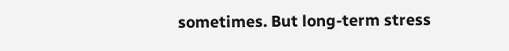sometimes. But long-term stress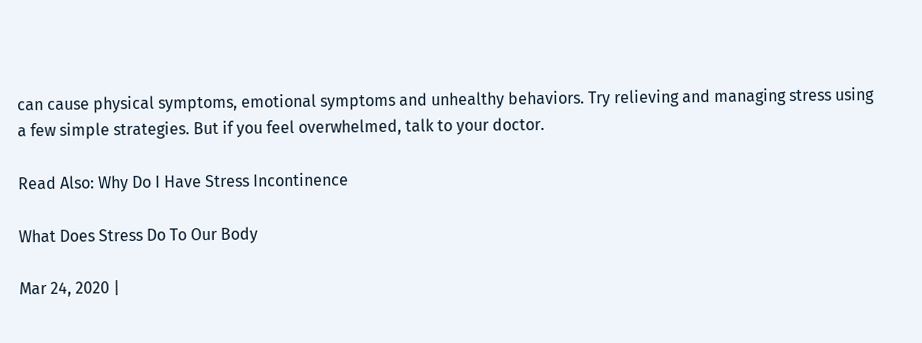can cause physical symptoms, emotional symptoms and unhealthy behaviors. Try relieving and managing stress using a few simple strategies. But if you feel overwhelmed, talk to your doctor.

Read Also: Why Do I Have Stress Incontinence

What Does Stress Do To Our Body

Mar 24, 2020 |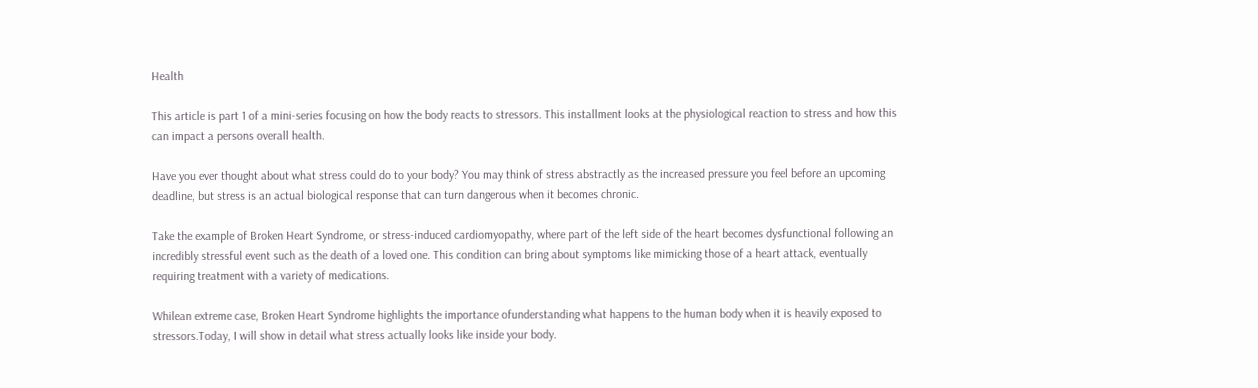Health

This article is part 1 of a mini-series focusing on how the body reacts to stressors. This installment looks at the physiological reaction to stress and how this can impact a persons overall health.

Have you ever thought about what stress could do to your body? You may think of stress abstractly as the increased pressure you feel before an upcoming deadline, but stress is an actual biological response that can turn dangerous when it becomes chronic.

Take the example of Broken Heart Syndrome, or stress-induced cardiomyopathy, where part of the left side of the heart becomes dysfunctional following an incredibly stressful event such as the death of a loved one. This condition can bring about symptoms like mimicking those of a heart attack, eventually requiring treatment with a variety of medications.

Whilean extreme case, Broken Heart Syndrome highlights the importance ofunderstanding what happens to the human body when it is heavily exposed to stressors.Today, I will show in detail what stress actually looks like inside your body.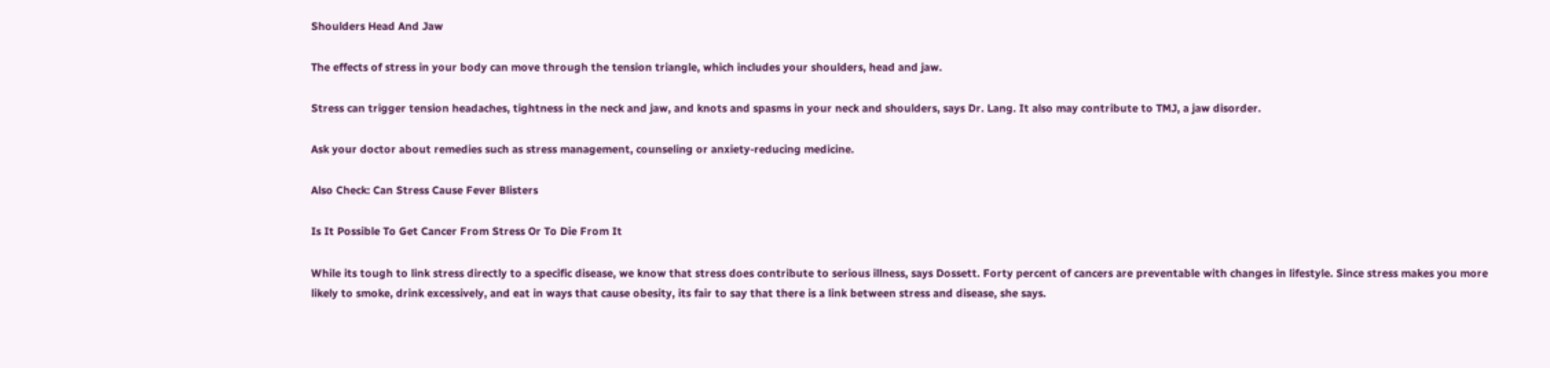Shoulders Head And Jaw

The effects of stress in your body can move through the tension triangle, which includes your shoulders, head and jaw.

Stress can trigger tension headaches, tightness in the neck and jaw, and knots and spasms in your neck and shoulders, says Dr. Lang. It also may contribute to TMJ, a jaw disorder.

Ask your doctor about remedies such as stress management, counseling or anxiety-reducing medicine.

Also Check: Can Stress Cause Fever Blisters

Is It Possible To Get Cancer From Stress Or To Die From It

While its tough to link stress directly to a specific disease, we know that stress does contribute to serious illness, says Dossett. Forty percent of cancers are preventable with changes in lifestyle. Since stress makes you more likely to smoke, drink excessively, and eat in ways that cause obesity, its fair to say that there is a link between stress and disease, she says.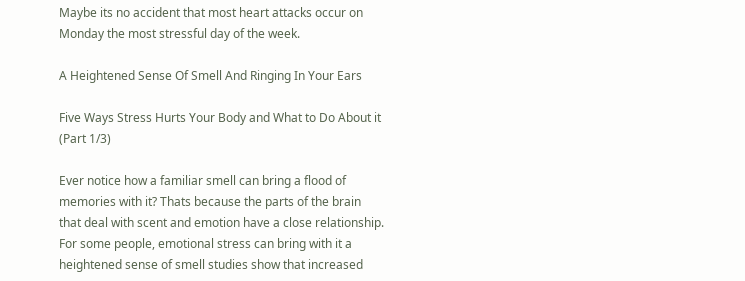Maybe its no accident that most heart attacks occur on Monday the most stressful day of the week.

A Heightened Sense Of Smell And Ringing In Your Ears

Five Ways Stress Hurts Your Body and What to Do About it (Part 1/3)

Ever notice how a familiar smell can bring a flood of memories with it? Thats because the parts of the brain that deal with scent and emotion have a close relationship. For some people, emotional stress can bring with it a heightened sense of smell studies show that increased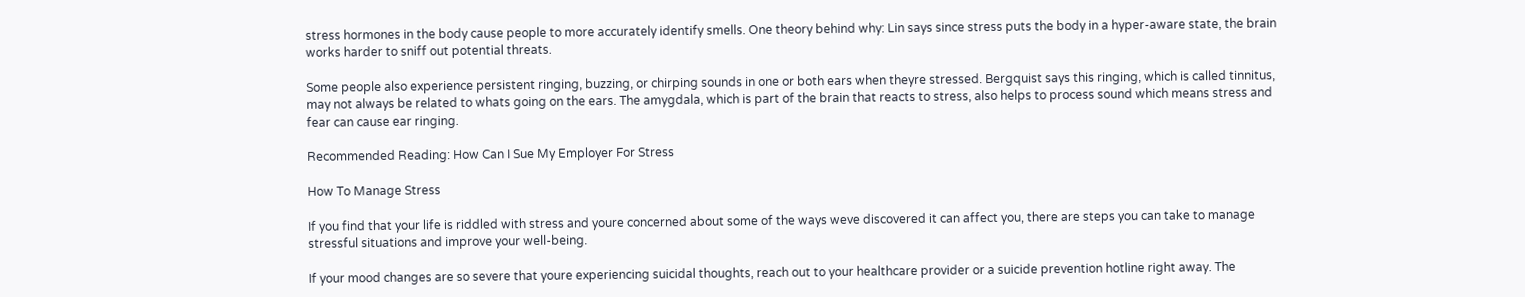stress hormones in the body cause people to more accurately identify smells. One theory behind why: Lin says since stress puts the body in a hyper-aware state, the brain works harder to sniff out potential threats.

Some people also experience persistent ringing, buzzing, or chirping sounds in one or both ears when theyre stressed. Bergquist says this ringing, which is called tinnitus, may not always be related to whats going on the ears. The amygdala, which is part of the brain that reacts to stress, also helps to process sound which means stress and fear can cause ear ringing.

Recommended Reading: How Can I Sue My Employer For Stress

How To Manage Stress

If you find that your life is riddled with stress and youre concerned about some of the ways weve discovered it can affect you, there are steps you can take to manage stressful situations and improve your well-being.

If your mood changes are so severe that youre experiencing suicidal thoughts, reach out to your healthcare provider or a suicide prevention hotline right away. The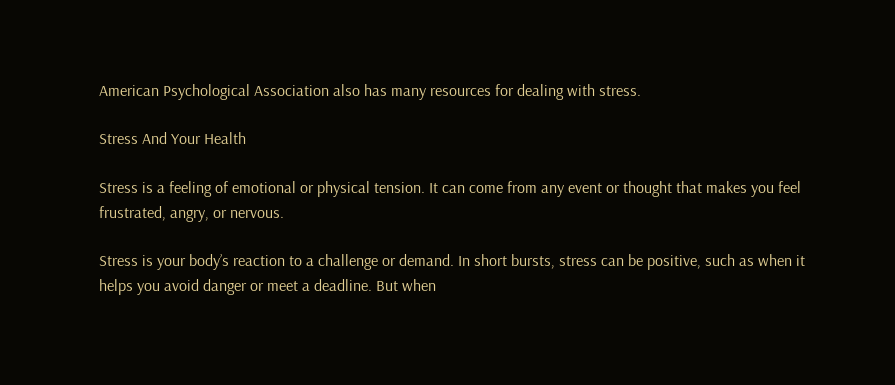American Psychological Association also has many resources for dealing with stress.

Stress And Your Health

Stress is a feeling of emotional or physical tension. It can come from any event or thought that makes you feel frustrated, angry, or nervous.

Stress is your body’s reaction to a challenge or demand. In short bursts, stress can be positive, such as when it helps you avoid danger or meet a deadline. But when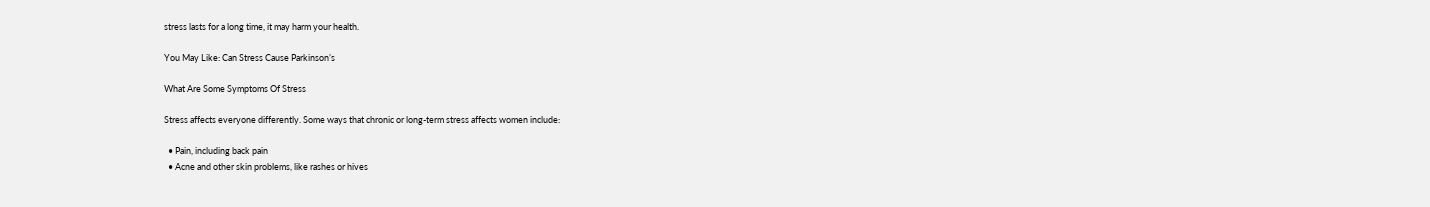stress lasts for a long time, it may harm your health.

You May Like: Can Stress Cause Parkinson’s

What Are Some Symptoms Of Stress

Stress affects everyone differently. Some ways that chronic or long-term stress affects women include:

  • Pain, including back pain
  • Acne and other skin problems, like rashes or hives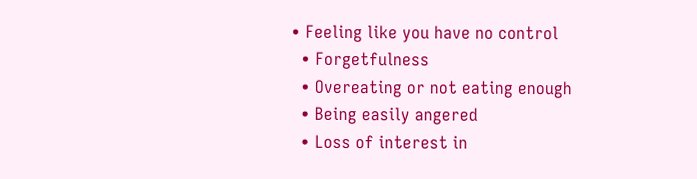• Feeling like you have no control
  • Forgetfulness
  • Overeating or not eating enough
  • Being easily angered
  • Loss of interest in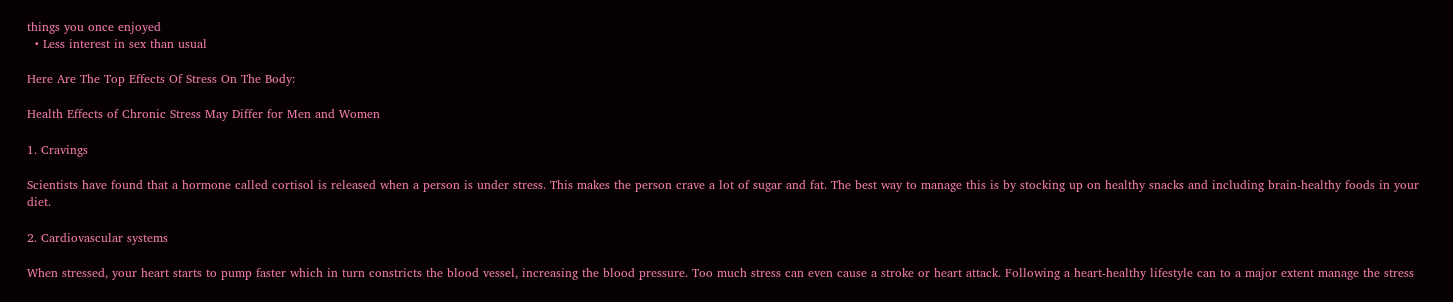things you once enjoyed
  • Less interest in sex than usual

Here Are The Top Effects Of Stress On The Body:

Health Effects of Chronic Stress May Differ for Men and Women

1. Cravings

Scientists have found that a hormone called cortisol is released when a person is under stress. This makes the person crave a lot of sugar and fat. The best way to manage this is by stocking up on healthy snacks and including brain-healthy foods in your diet.

2. Cardiovascular systems

When stressed, your heart starts to pump faster which in turn constricts the blood vessel, increasing the blood pressure. Too much stress can even cause a stroke or heart attack. Following a heart-healthy lifestyle can to a major extent manage the stress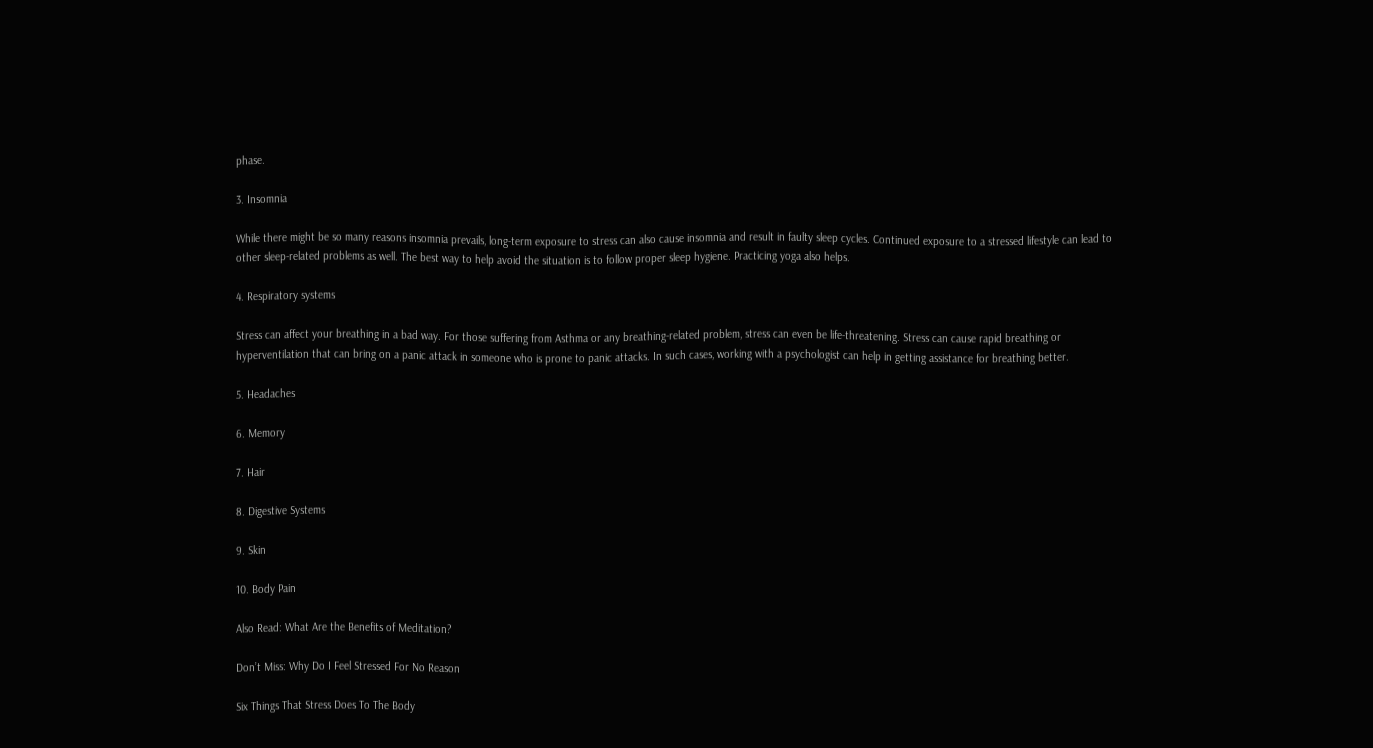phase.

3. Insomnia

While there might be so many reasons insomnia prevails, long-term exposure to stress can also cause insomnia and result in faulty sleep cycles. Continued exposure to a stressed lifestyle can lead to other sleep-related problems as well. The best way to help avoid the situation is to follow proper sleep hygiene. Practicing yoga also helps.

4. Respiratory systems

Stress can affect your breathing in a bad way. For those suffering from Asthma or any breathing-related problem, stress can even be life-threatening. Stress can cause rapid breathing or hyperventilation that can bring on a panic attack in someone who is prone to panic attacks. In such cases, working with a psychologist can help in getting assistance for breathing better.

5. Headaches

6. Memory

7. Hair

8. Digestive Systems

9. Skin

10. Body Pain

Also Read: What Are the Benefits of Meditation?

Don’t Miss: Why Do I Feel Stressed For No Reason

Six Things That Stress Does To The Body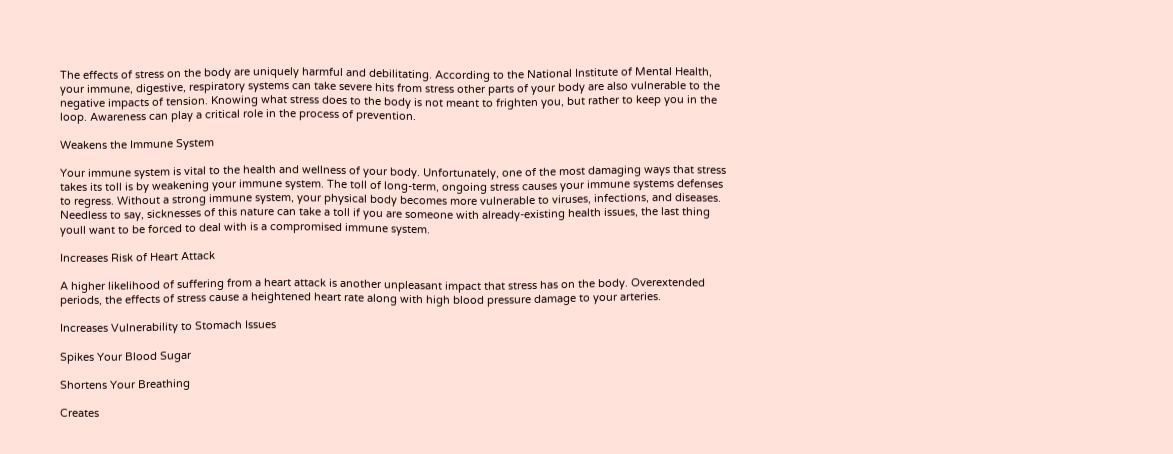The effects of stress on the body are uniquely harmful and debilitating. According to the National Institute of Mental Health, your immune, digestive, respiratory systems can take severe hits from stress other parts of your body are also vulnerable to the negative impacts of tension. Knowing what stress does to the body is not meant to frighten you, but rather to keep you in the loop. Awareness can play a critical role in the process of prevention.

Weakens the Immune System

Your immune system is vital to the health and wellness of your body. Unfortunately, one of the most damaging ways that stress takes its toll is by weakening your immune system. The toll of long-term, ongoing stress causes your immune systems defenses to regress. Without a strong immune system, your physical body becomes more vulnerable to viruses, infections, and diseases. Needless to say, sicknesses of this nature can take a toll if you are someone with already-existing health issues, the last thing youll want to be forced to deal with is a compromised immune system.

Increases Risk of Heart Attack

A higher likelihood of suffering from a heart attack is another unpleasant impact that stress has on the body. Overextended periods, the effects of stress cause a heightened heart rate along with high blood pressure damage to your arteries.

Increases Vulnerability to Stomach Issues

Spikes Your Blood Sugar

Shortens Your Breathing

Creates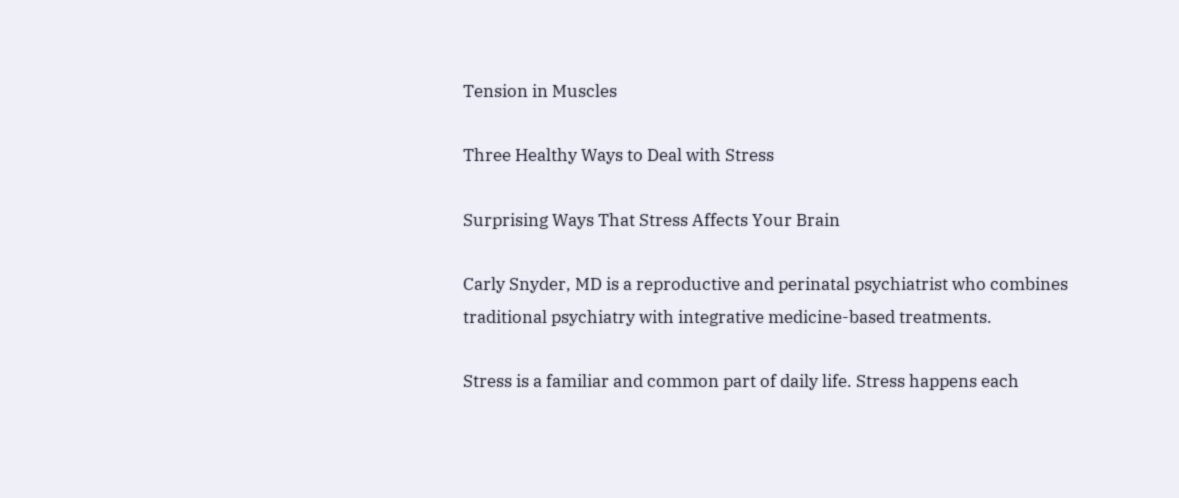Tension in Muscles

Three Healthy Ways to Deal with Stress

Surprising Ways That Stress Affects Your Brain

Carly Snyder, MD is a reproductive and perinatal psychiatrist who combines traditional psychiatry with integrative medicine-based treatments.

Stress is a familiar and common part of daily life. Stress happens each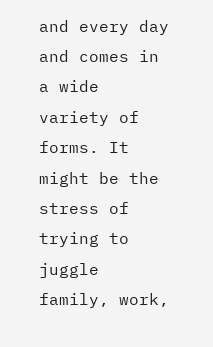and every day and comes in a wide variety of forms. It might be the stress of trying to juggle family, work,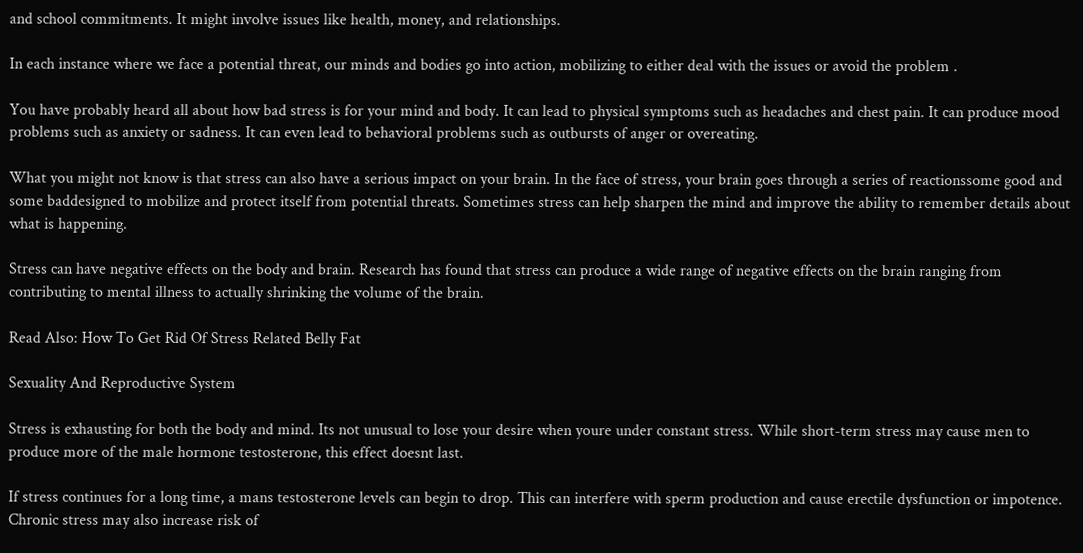and school commitments. It might involve issues like health, money, and relationships.

In each instance where we face a potential threat, our minds and bodies go into action, mobilizing to either deal with the issues or avoid the problem .

You have probably heard all about how bad stress is for your mind and body. It can lead to physical symptoms such as headaches and chest pain. It can produce mood problems such as anxiety or sadness. It can even lead to behavioral problems such as outbursts of anger or overeating.

What you might not know is that stress can also have a serious impact on your brain. In the face of stress, your brain goes through a series of reactionssome good and some baddesigned to mobilize and protect itself from potential threats. Sometimes stress can help sharpen the mind and improve the ability to remember details about what is happening.

Stress can have negative effects on the body and brain. Research has found that stress can produce a wide range of negative effects on the brain ranging from contributing to mental illness to actually shrinking the volume of the brain.

Read Also: How To Get Rid Of Stress Related Belly Fat

Sexuality And Reproductive System

Stress is exhausting for both the body and mind. Its not unusual to lose your desire when youre under constant stress. While short-term stress may cause men to produce more of the male hormone testosterone, this effect doesnt last.

If stress continues for a long time, a mans testosterone levels can begin to drop. This can interfere with sperm production and cause erectile dysfunction or impotence. Chronic stress may also increase risk of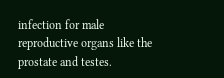infection for male reproductive organs like the prostate and testes.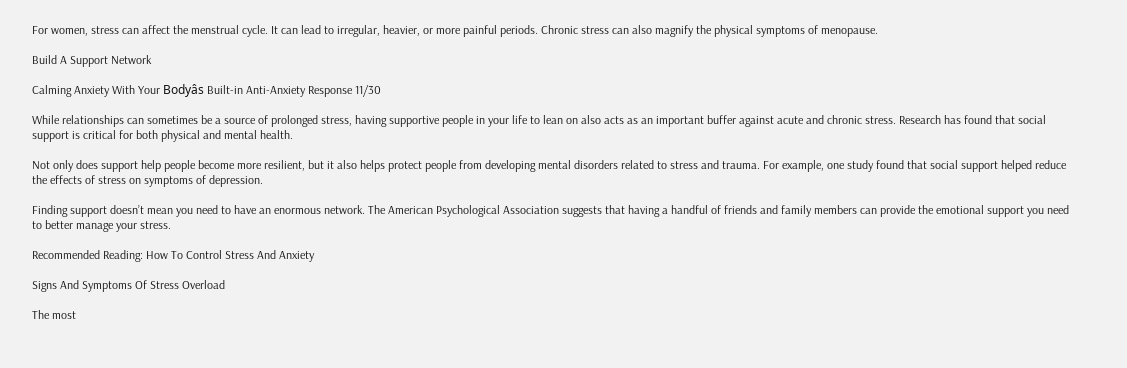For women, stress can affect the menstrual cycle. It can lead to irregular, heavier, or more painful periods. Chronic stress can also magnify the physical symptoms of menopause.

Build A Support Network

Calming Anxiety With Your Bodyâs Built-in Anti-Anxiety Response 11/30

While relationships can sometimes be a source of prolonged stress, having supportive people in your life to lean on also acts as an important buffer against acute and chronic stress. Research has found that social support is critical for both physical and mental health.

Not only does support help people become more resilient, but it also helps protect people from developing mental disorders related to stress and trauma. For example, one study found that social support helped reduce the effects of stress on symptoms of depression.

Finding support doesn’t mean you need to have an enormous network. The American Psychological Association suggests that having a handful of friends and family members can provide the emotional support you need to better manage your stress.

Recommended Reading: How To Control Stress And Anxiety

Signs And Symptoms Of Stress Overload

The most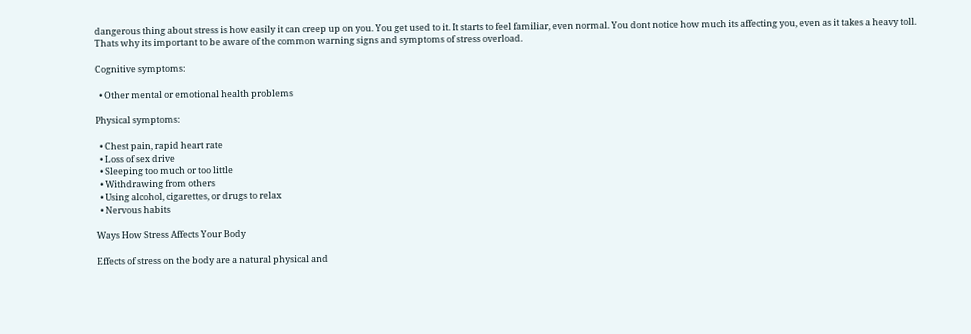dangerous thing about stress is how easily it can creep up on you. You get used to it. It starts to feel familiar, even normal. You dont notice how much its affecting you, even as it takes a heavy toll. Thats why its important to be aware of the common warning signs and symptoms of stress overload.

Cognitive symptoms:

  • Other mental or emotional health problems

Physical symptoms:

  • Chest pain, rapid heart rate
  • Loss of sex drive
  • Sleeping too much or too little
  • Withdrawing from others
  • Using alcohol, cigarettes, or drugs to relax
  • Nervous habits

Ways How Stress Affects Your Body

Effects of stress on the body are a natural physical and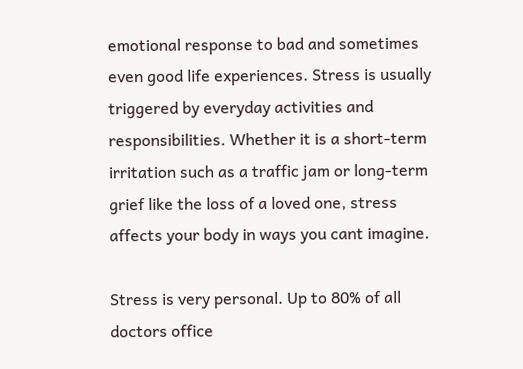emotional response to bad and sometimes even good life experiences. Stress is usually triggered by everyday activities and responsibilities. Whether it is a short-term irritation such as a traffic jam or long-term grief like the loss of a loved one, stress affects your body in ways you cant imagine.

Stress is very personal. Up to 80% of all doctors office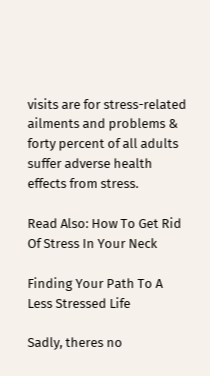visits are for stress-related ailments and problems & forty percent of all adults suffer adverse health effects from stress.

Read Also: How To Get Rid Of Stress In Your Neck

Finding Your Path To A Less Stressed Life

Sadly, theres no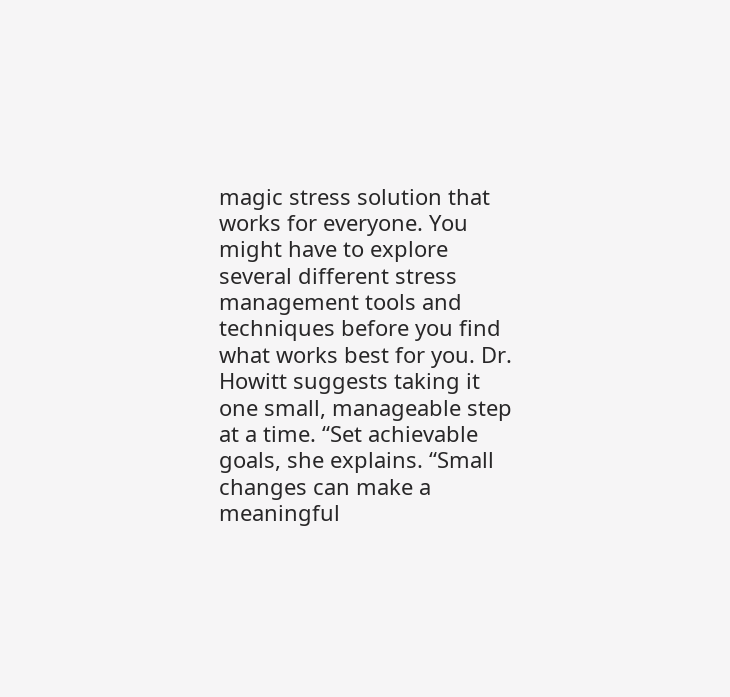magic stress solution that works for everyone. You might have to explore several different stress management tools and techniques before you find what works best for you. Dr. Howitt suggests taking it one small, manageable step at a time. “Set achievable goals, she explains. “Small changes can make a meaningful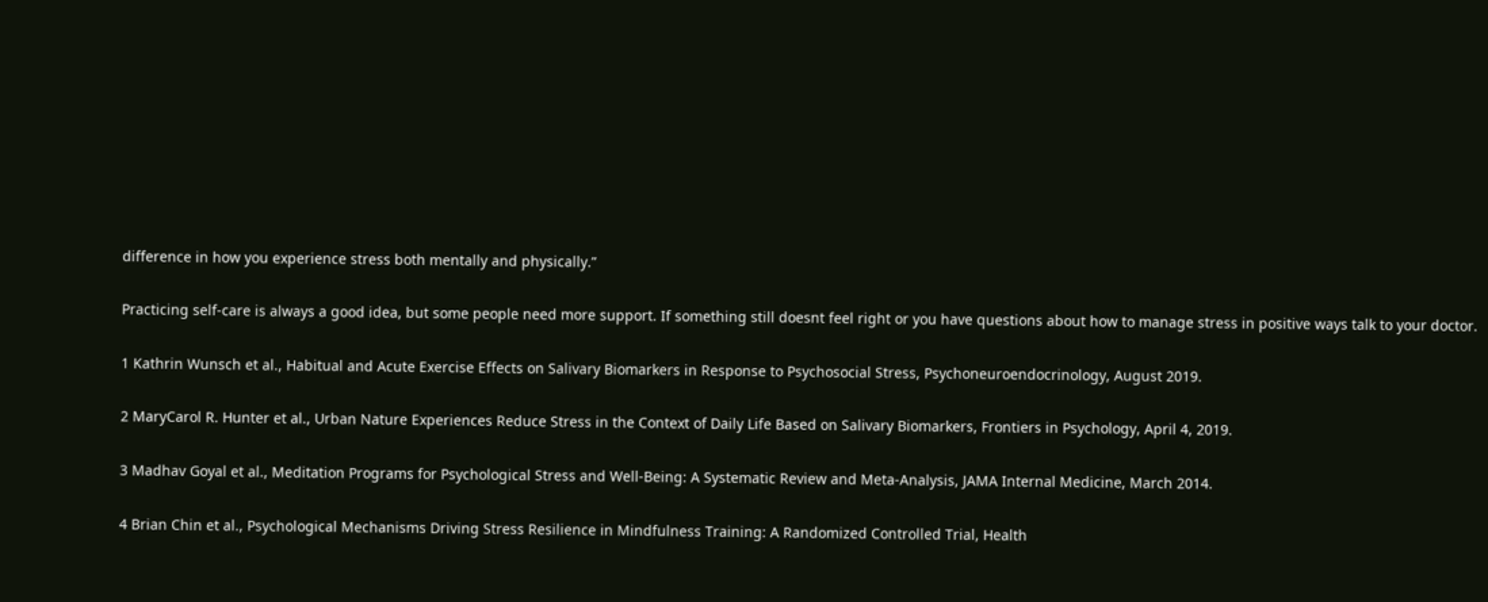difference in how you experience stress both mentally and physically.”

Practicing self-care is always a good idea, but some people need more support. If something still doesnt feel right or you have questions about how to manage stress in positive ways talk to your doctor.

1 Kathrin Wunsch et al., Habitual and Acute Exercise Effects on Salivary Biomarkers in Response to Psychosocial Stress, Psychoneuroendocrinology, August 2019.

2 MaryCarol R. Hunter et al., Urban Nature Experiences Reduce Stress in the Context of Daily Life Based on Salivary Biomarkers, Frontiers in Psychology, April 4, 2019.

3 Madhav Goyal et al., Meditation Programs for Psychological Stress and Well-Being: A Systematic Review and Meta-Analysis, JAMA Internal Medicine, March 2014.

4 Brian Chin et al., Psychological Mechanisms Driving Stress Resilience in Mindfulness Training: A Randomized Controlled Trial, Health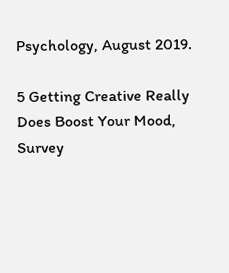Psychology, August 2019.

5 Getting Creative Really Does Boost Your Mood, Survey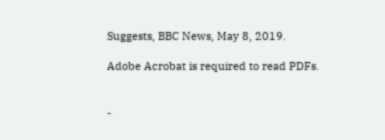Suggests, BBC News, May 8, 2019.

Adobe Acrobat is required to read PDFs.


-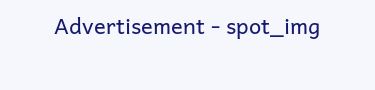Advertisement - spot_img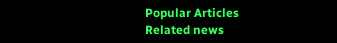Popular Articles
Related news